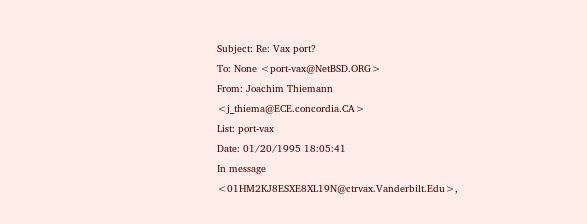Subject: Re: Vax port?
To: None <port-vax@NetBSD.ORG>
From: Joachim Thiemann <j_thiema@ECE.concordia.CA>
List: port-vax
Date: 01/20/1995 18:05:41
In message <01HM2KJ8ESXE8XL19N@ctrvax.Vanderbilt.Edu>,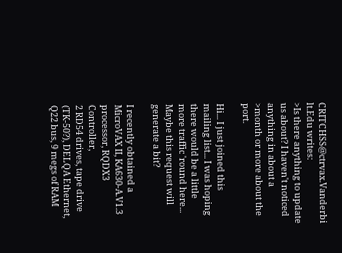CRITCHSS@ctrvax.Vanderbi
lt.Edu writes:
>Is there anything to update us about? I haven't noticed anything in about a
>month or more about the port.

Hi... I just joined this mailing list... I was hoping there would be a little
more traffic 'round here... Maybe this request will generate a bit?

I recently obtained a MicroVAX II, KA630-A.V1.3 processor, RQDX3 Controller,
2 RD54 drives, tape drive (TK-50?), DELQA Ethernet, Q22 bus, 9 megs of RAM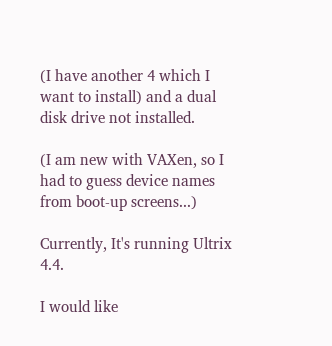(I have another 4 which I want to install) and a dual disk drive not installed.

(I am new with VAXen, so I had to guess device names from boot-up screens...)

Currently, It's running Ultrix 4.4.

I would like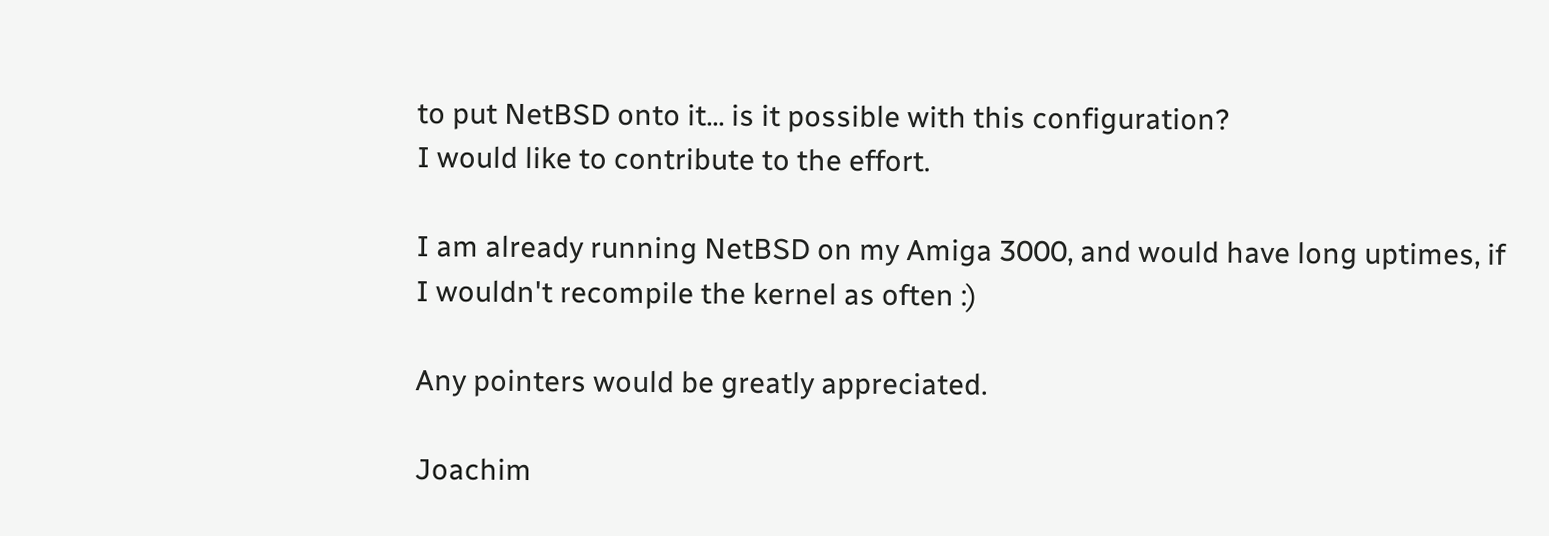to put NetBSD onto it... is it possible with this configuration?
I would like to contribute to the effort.

I am already running NetBSD on my Amiga 3000, and would have long uptimes, if
I wouldn't recompile the kernel as often :)

Any pointers would be greatly appreciated.

Joachim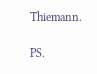Thiemann.

PS.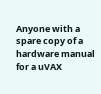Anyone with a spare copy of a hardware manual for a uVAX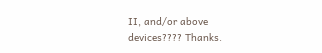II, and/or above
devices???? Thanks.